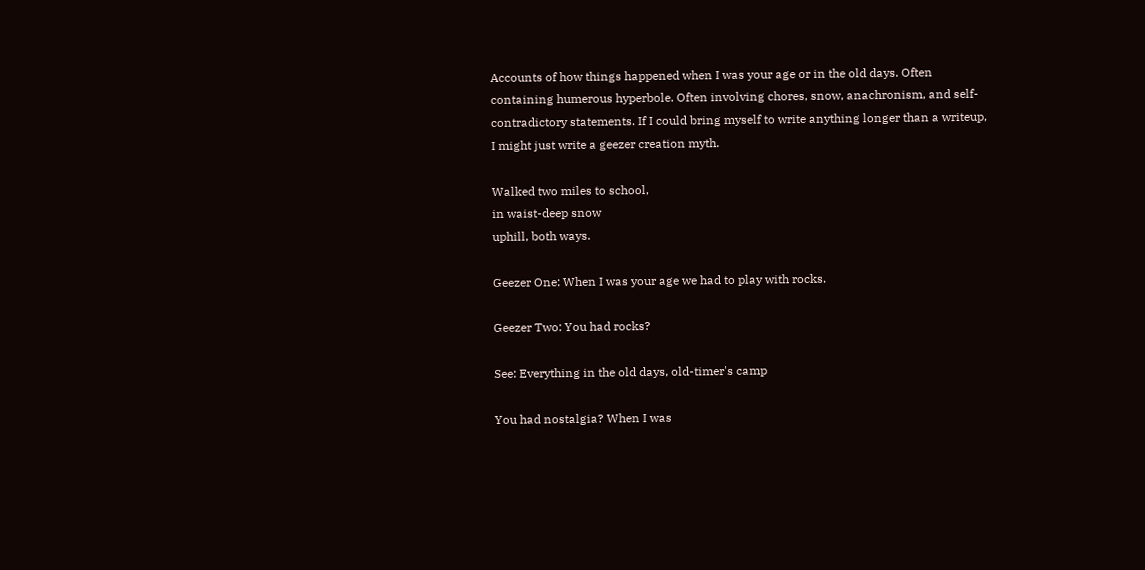Accounts of how things happened when I was your age or in the old days. Often containing humerous hyperbole. Often involving chores, snow, anachronism, and self-contradictory statements. If I could bring myself to write anything longer than a writeup, I might just write a geezer creation myth.

Walked two miles to school,
in waist-deep snow
uphill, both ways.

Geezer One: When I was your age we had to play with rocks.

Geezer Two: You had rocks?

See: Everything in the old days, old-timer's camp

You had nostalgia? When I was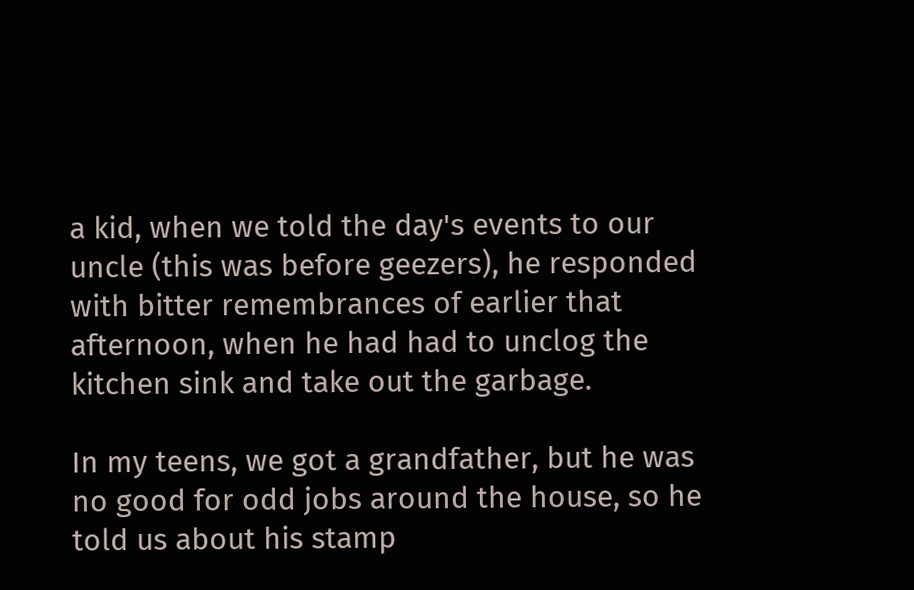a kid, when we told the day's events to our uncle (this was before geezers), he responded with bitter remembrances of earlier that afternoon, when he had had to unclog the kitchen sink and take out the garbage.

In my teens, we got a grandfather, but he was no good for odd jobs around the house, so he told us about his stamp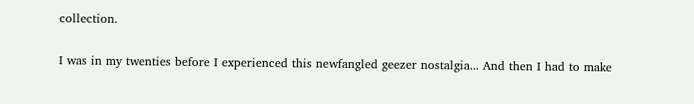collection.

I was in my twenties before I experienced this newfangled geezer nostalgia... And then I had to make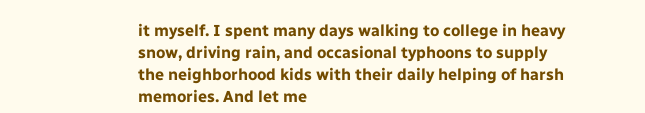it myself. I spent many days walking to college in heavy snow, driving rain, and occasional typhoons to supply the neighborhood kids with their daily helping of harsh memories. And let me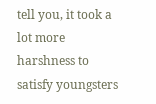tell you, it took a lot more harshness to satisfy youngsters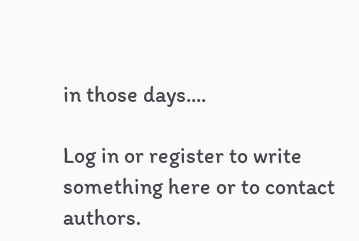in those days....

Log in or register to write something here or to contact authors.